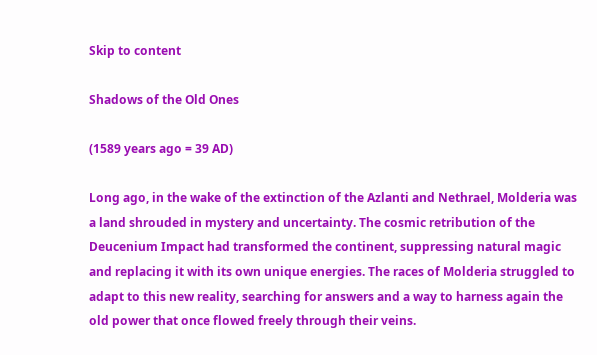Skip to content

Shadows of the Old Ones

(1589 years ago = 39 AD)

Long ago, in the wake of the extinction of the Azlanti and Nethrael, Molderia was a land shrouded in mystery and uncertainty. The cosmic retribution of the Deucenium Impact had transformed the continent, suppressing natural magic and replacing it with its own unique energies. The races of Molderia struggled to adapt to this new reality, searching for answers and a way to harness again the old power that once flowed freely through their veins.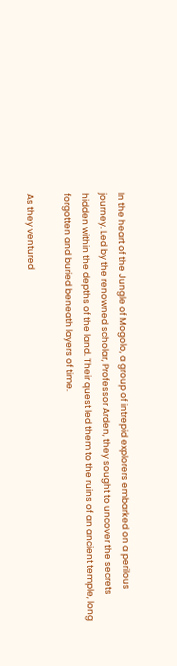In the heart of the Jungle of Mogolo, a group of intrepid explorers embarked on a perilous journey. Led by the renowned scholar, Professor Arden, they sought to uncover the secrets hidden within the depths of the land. Their quest led them to the ruins of an ancient temple, long forgotten and buried beneath layers of time.

As they ventured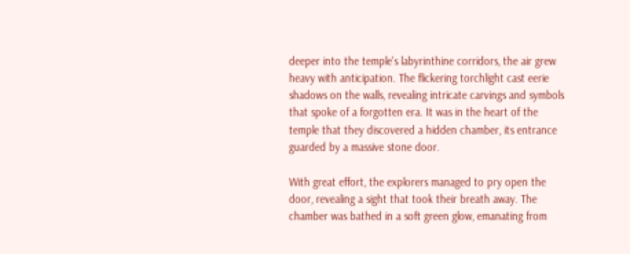deeper into the temple's labyrinthine corridors, the air grew heavy with anticipation. The flickering torchlight cast eerie shadows on the walls, revealing intricate carvings and symbols that spoke of a forgotten era. It was in the heart of the temple that they discovered a hidden chamber, its entrance guarded by a massive stone door.

With great effort, the explorers managed to pry open the door, revealing a sight that took their breath away. The chamber was bathed in a soft green glow, emanating from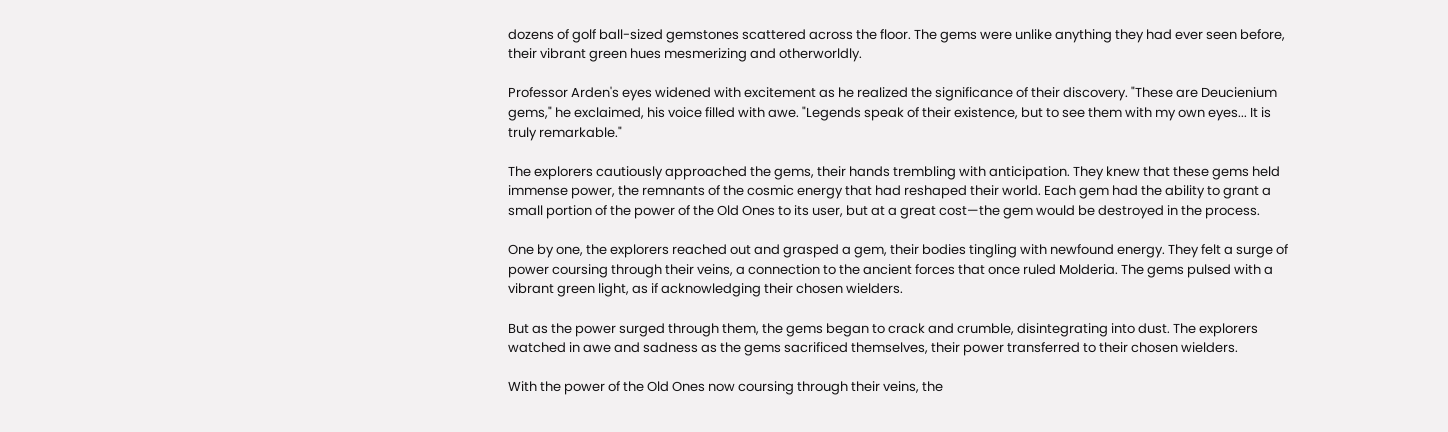dozens of golf ball-sized gemstones scattered across the floor. The gems were unlike anything they had ever seen before, their vibrant green hues mesmerizing and otherworldly.

Professor Arden's eyes widened with excitement as he realized the significance of their discovery. "These are Deucienium gems," he exclaimed, his voice filled with awe. "Legends speak of their existence, but to see them with my own eyes... It is truly remarkable."

The explorers cautiously approached the gems, their hands trembling with anticipation. They knew that these gems held immense power, the remnants of the cosmic energy that had reshaped their world. Each gem had the ability to grant a small portion of the power of the Old Ones to its user, but at a great cost—the gem would be destroyed in the process.

One by one, the explorers reached out and grasped a gem, their bodies tingling with newfound energy. They felt a surge of power coursing through their veins, a connection to the ancient forces that once ruled Molderia. The gems pulsed with a vibrant green light, as if acknowledging their chosen wielders.

But as the power surged through them, the gems began to crack and crumble, disintegrating into dust. The explorers watched in awe and sadness as the gems sacrificed themselves, their power transferred to their chosen wielders.

With the power of the Old Ones now coursing through their veins, the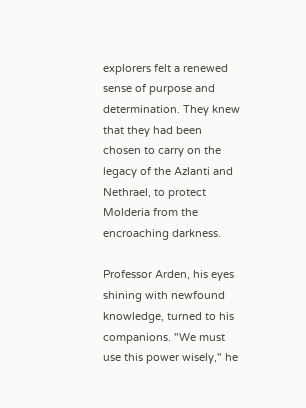explorers felt a renewed sense of purpose and determination. They knew that they had been chosen to carry on the legacy of the Azlanti and Nethrael, to protect Molderia from the encroaching darkness.

Professor Arden, his eyes shining with newfound knowledge, turned to his companions. "We must use this power wisely," he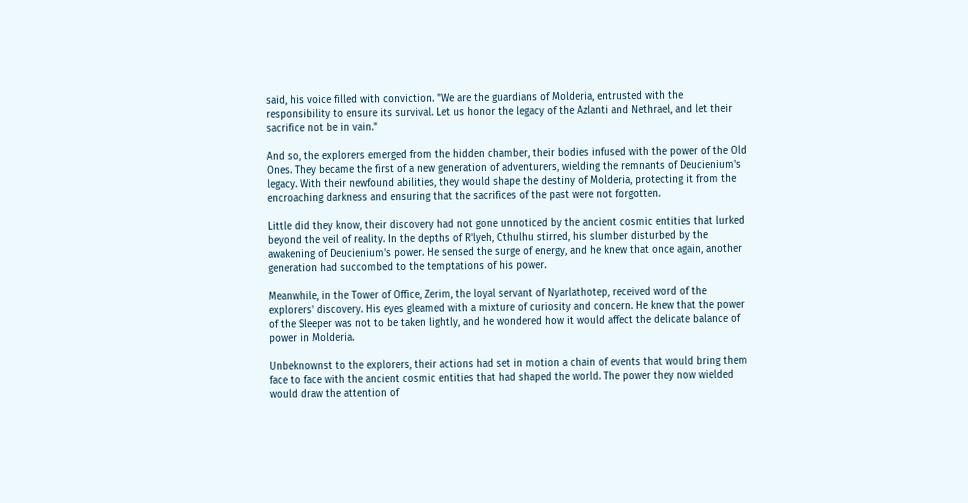said, his voice filled with conviction. "We are the guardians of Molderia, entrusted with the responsibility to ensure its survival. Let us honor the legacy of the Azlanti and Nethrael, and let their sacrifice not be in vain."

And so, the explorers emerged from the hidden chamber, their bodies infused with the power of the Old Ones. They became the first of a new generation of adventurers, wielding the remnants of Deucienium's legacy. With their newfound abilities, they would shape the destiny of Molderia, protecting it from the encroaching darkness and ensuring that the sacrifices of the past were not forgotten.

Little did they know, their discovery had not gone unnoticed by the ancient cosmic entities that lurked beyond the veil of reality. In the depths of R'lyeh, Cthulhu stirred, his slumber disturbed by the awakening of Deucienium's power. He sensed the surge of energy, and he knew that once again, another generation had succombed to the temptations of his power.

Meanwhile, in the Tower of Office, Zerim, the loyal servant of Nyarlathotep, received word of the explorers' discovery. His eyes gleamed with a mixture of curiosity and concern. He knew that the power of the Sleeper was not to be taken lightly, and he wondered how it would affect the delicate balance of power in Molderia.

Unbeknownst to the explorers, their actions had set in motion a chain of events that would bring them face to face with the ancient cosmic entities that had shaped the world. The power they now wielded would draw the attention of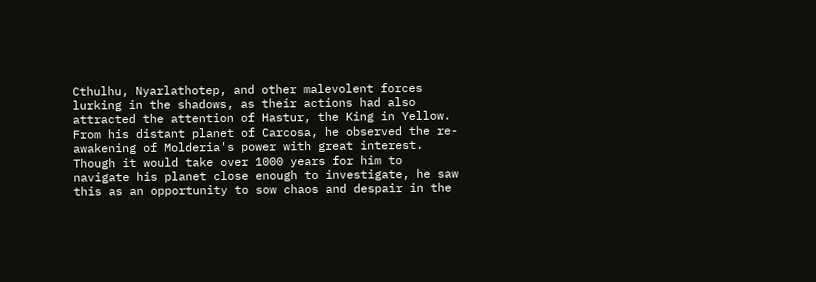Cthulhu, Nyarlathotep, and other malevolent forces lurking in the shadows, as their actions had also attracted the attention of Hastur, the King in Yellow. From his distant planet of Carcosa, he observed the re-awakening of Molderia's power with great interest. Though it would take over 1000 years for him to navigate his planet close enough to investigate, he saw this as an opportunity to sow chaos and despair in the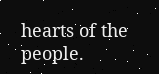hearts of the people.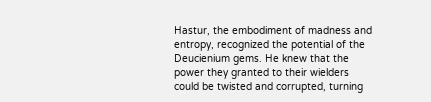Hastur, the embodiment of madness and entropy, recognized the potential of the Deucienium gems. He knew that the power they granted to their wielders could be twisted and corrupted, turning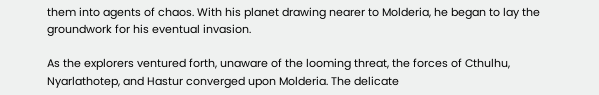them into agents of chaos. With his planet drawing nearer to Molderia, he began to lay the groundwork for his eventual invasion.

As the explorers ventured forth, unaware of the looming threat, the forces of Cthulhu, Nyarlathotep, and Hastur converged upon Molderia. The delicate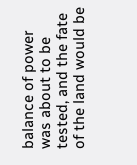balance of power was about to be tested, and the fate of the land would be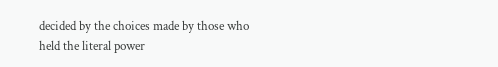decided by the choices made by those who held the literal power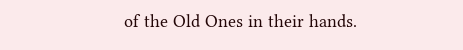of the Old Ones in their hands.